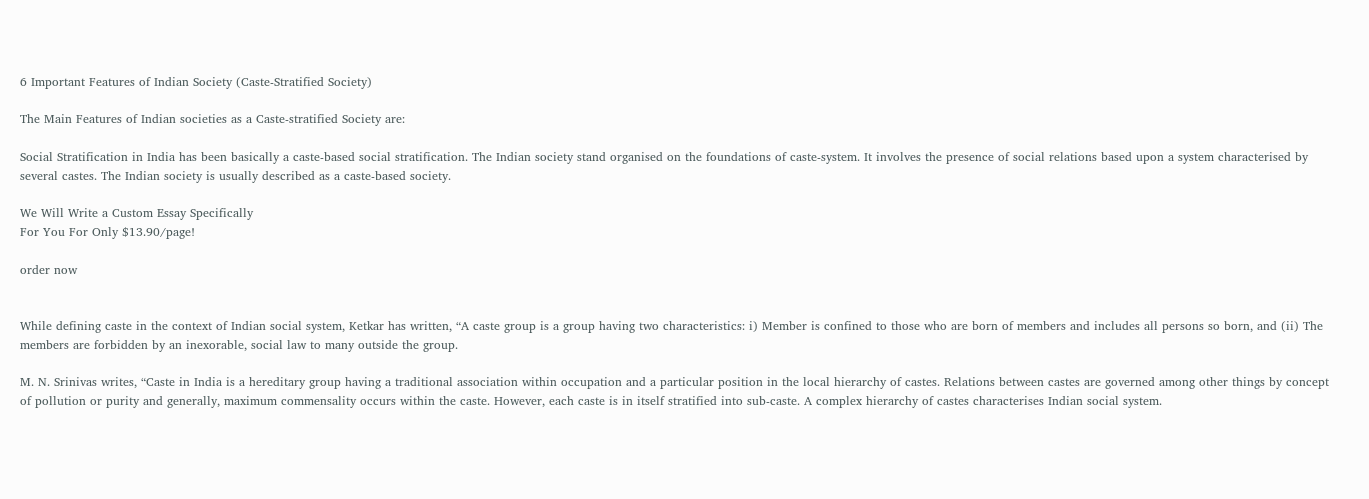6 Important Features of Indian Society (Caste-Stratified Society)

The Main Features of Indian societies as a Caste-stratified Society are:

Social Stratification in India has been basically a caste-based social stratification. The Indian society stand organised on the foundations of caste-system. It involves the presence of social relations based upon a system characterised by several castes. The Indian society is usually described as a caste-based society.

We Will Write a Custom Essay Specifically
For You For Only $13.90/page!

order now


While defining caste in the context of Indian social system, Ketkar has written, “A caste group is a group having two characteristics: i) Member is confined to those who are born of members and includes all persons so born, and (ii) The members are forbidden by an inexorable, social law to many outside the group.

M. N. Srinivas writes, “Caste in India is a hereditary group having a traditional association within occupation and a particular position in the local hierarchy of castes. Relations between castes are governed among other things by concept of pollution or purity and generally, maximum commensality occurs within the caste. However, each caste is in itself stratified into sub-caste. A complex hierarchy of castes characterises Indian social system.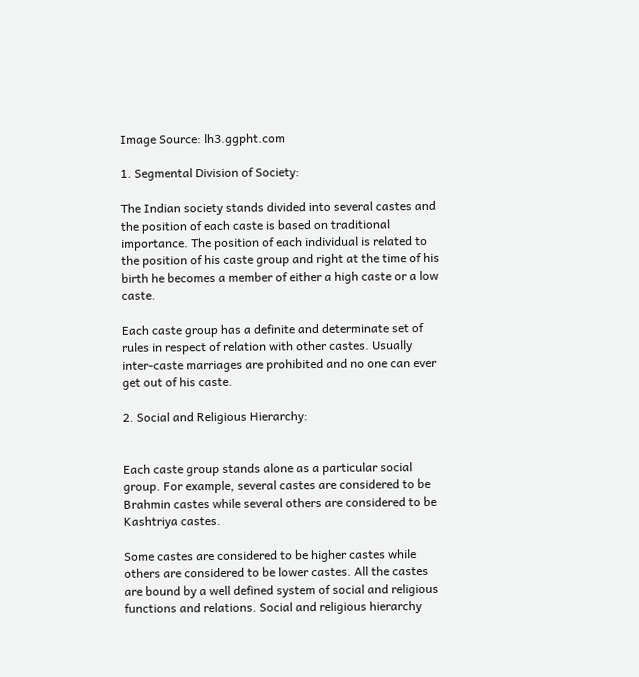Image Source: lh3.ggpht.com

1. Segmental Division of Society:

The Indian society stands divided into several castes and the position of each caste is based on traditional importance. The position of each individual is related to the position of his caste group and right at the time of his birth he becomes a member of either a high caste or a low caste.

Each caste group has a definite and determinate set of rules in respect of relation with other castes. Usually inter-caste marriages are prohibited and no one can ever get out of his caste.

2. Social and Religious Hierarchy:


Each caste group stands alone as a particular social group. For example, several castes are considered to be Brahmin castes while several others are considered to be Kashtriya castes.

Some castes are considered to be higher castes while others are considered to be lower castes. All the castes are bound by a well defined system of social and religious functions and relations. Social and religious hierarchy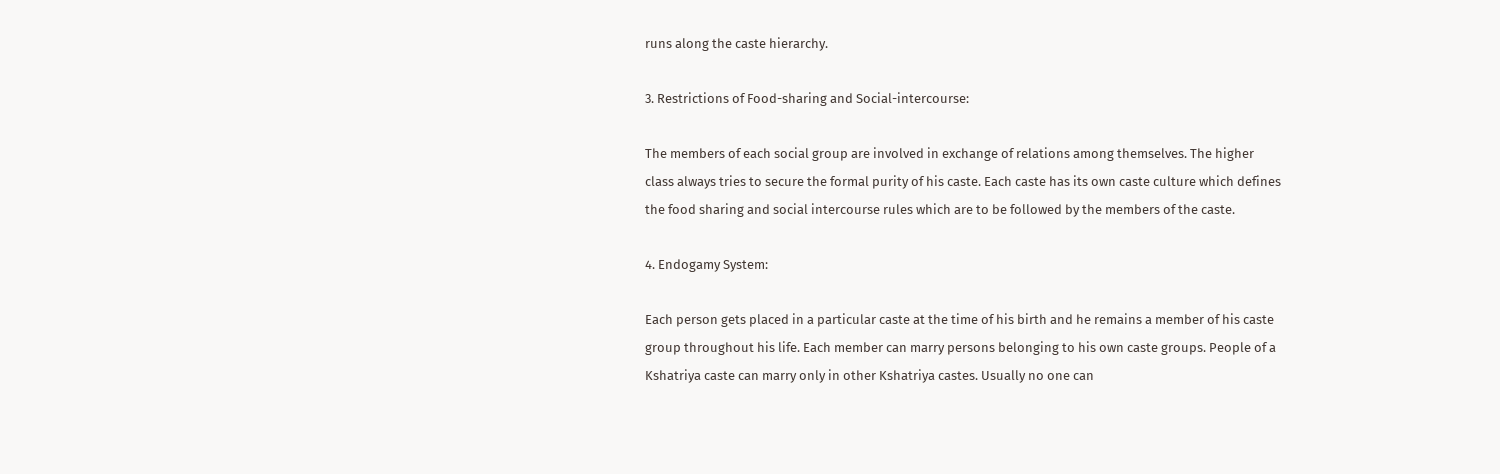runs along the caste hierarchy.

3. Restrictions of Food-sharing and Social-intercourse:

The members of each social group are involved in exchange of relations among themselves. The higher class always tries to secure the formal purity of his caste. Each caste has its own caste culture which defines the food sharing and social intercourse rules which are to be followed by the members of the caste.

4. Endogamy System:

Each person gets placed in a particular caste at the time of his birth and he remains a member of his caste group throughout his life. Each member can marry persons belonging to his own caste groups. People of a Kshatriya caste can marry only in other Kshatriya castes. Usually no one can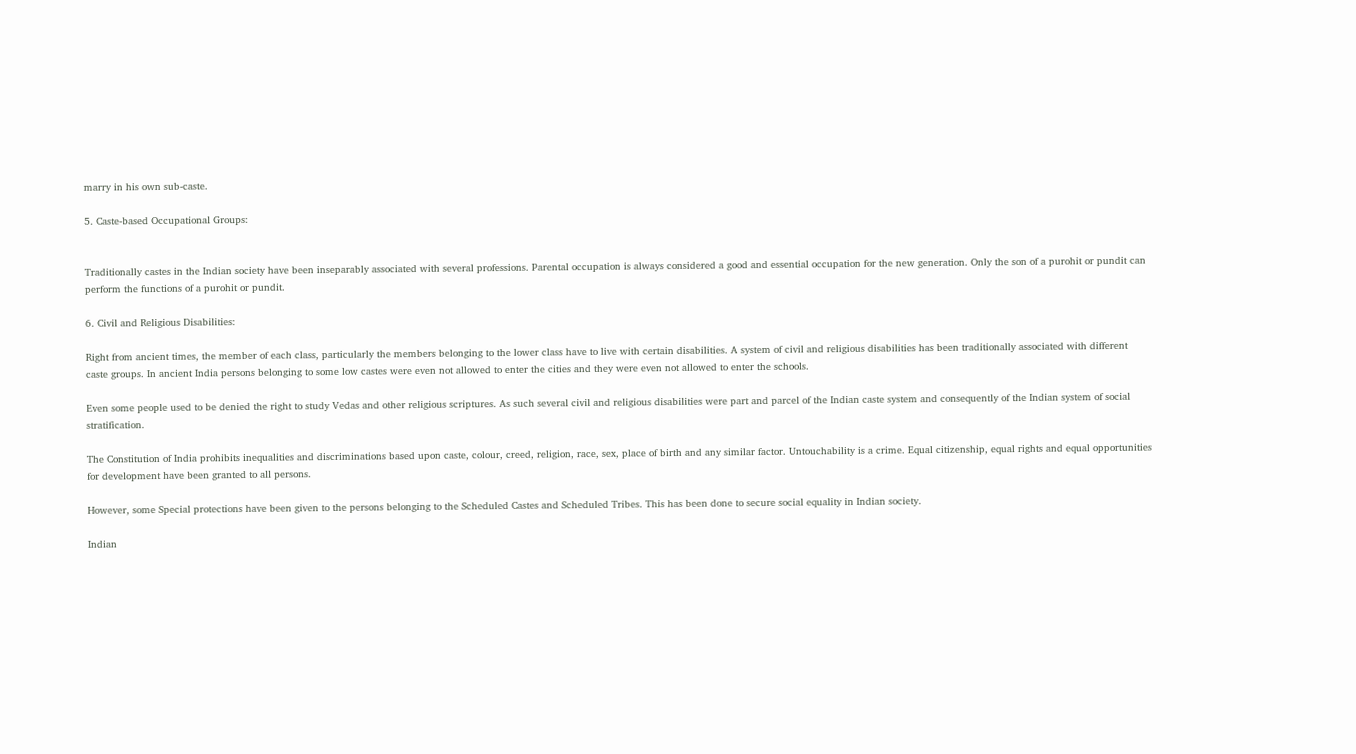marry in his own sub-caste.

5. Caste-based Occupational Groups:


Traditionally castes in the Indian society have been inseparably associated with several professions. Parental occupation is always considered a good and essential occupation for the new generation. Only the son of a purohit or pundit can perform the functions of a purohit or pundit.

6. Civil and Religious Disabilities:

Right from ancient times, the member of each class, particularly the members belonging to the lower class have to live with certain disabilities. A system of civil and religious disabilities has been traditionally associated with different caste groups. In ancient India persons belonging to some low castes were even not allowed to enter the cities and they were even not allowed to enter the schools.

Even some people used to be denied the right to study Vedas and other religious scriptures. As such several civil and religious disabilities were part and parcel of the Indian caste system and consequently of the Indian system of social stratification.

The Constitution of India prohibits inequalities and discriminations based upon caste, colour, creed, religion, race, sex, place of birth and any similar factor. Untouchability is a crime. Equal citizenship, equal rights and equal opportunities for development have been granted to all persons.

However, some Special protections have been given to the persons belonging to the Scheduled Castes and Scheduled Tribes. This has been done to secure social equality in Indian society.

Indian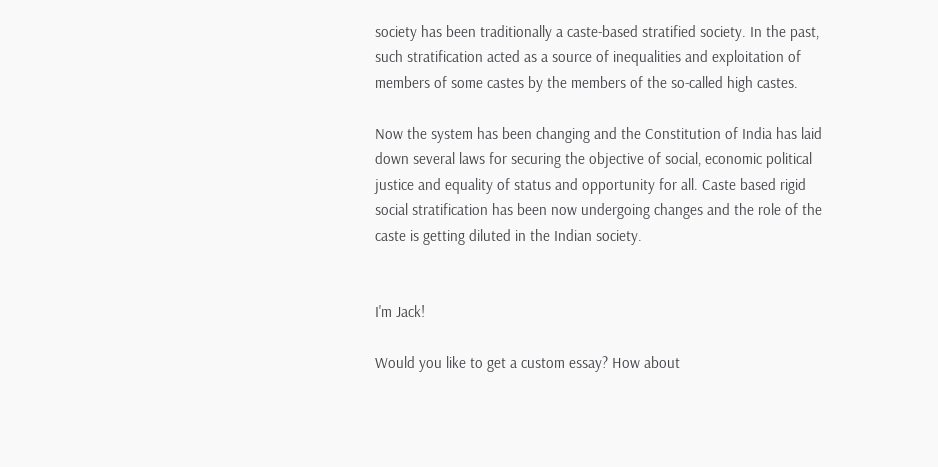society has been traditionally a caste-based stratified society. In the past, such stratification acted as a source of inequalities and exploitation of members of some castes by the members of the so-called high castes.

Now the system has been changing and the Constitution of India has laid down several laws for securing the objective of social, economic political justice and equality of status and opportunity for all. Caste based rigid social stratification has been now undergoing changes and the role of the caste is getting diluted in the Indian society.


I'm Jack!

Would you like to get a custom essay? How about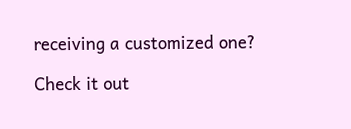receiving a customized one?

Check it out